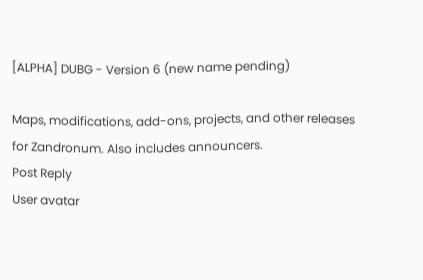[ALPHA] DUBG - Version 6 (new name pending)

Maps, modifications, add-ons, projects, and other releases for Zandronum. Also includes announcers.
Post Reply
User avatar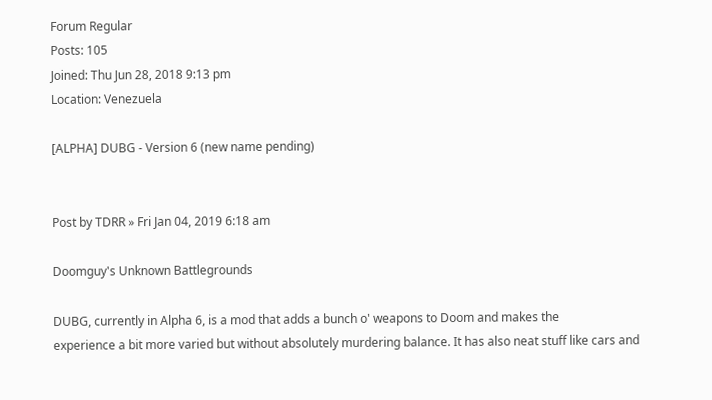Forum Regular
Posts: 105
Joined: Thu Jun 28, 2018 9:13 pm
Location: Venezuela

[ALPHA] DUBG - Version 6 (new name pending)


Post by TDRR » Fri Jan 04, 2019 6:18 am

Doomguy's Unknown Battlegrounds

DUBG, currently in Alpha 6, is a mod that adds a bunch o' weapons to Doom and makes the
experience a bit more varied but without absolutely murdering balance. It has also neat stuff like cars and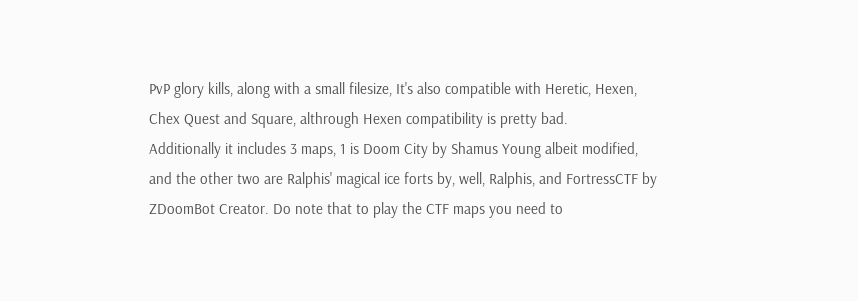PvP glory kills, along with a small filesize, It's also compatible with Heretic, Hexen, Chex Quest and Square, althrough Hexen compatibility is pretty bad.
Additionally it includes 3 maps, 1 is Doom City by Shamus Young albeit modified, and the other two are Ralphis' magical ice forts by, well, Ralphis, and FortressCTF by ZDoomBot Creator. Do note that to play the CTF maps you need to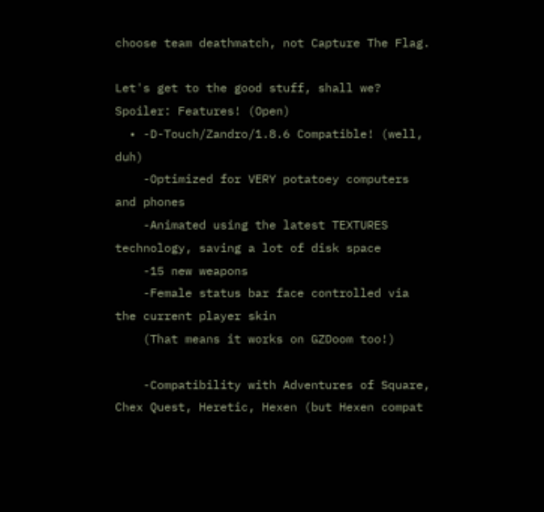choose team deathmatch, not Capture The Flag.

Let's get to the good stuff, shall we?
Spoiler: Features! (Open)
  • -D-Touch/Zandro/1.8.6 Compatible! (well, duh)
    -Optimized for VERY potatoey computers and phones
    -Animated using the latest TEXTURES technology, saving a lot of disk space
    -15 new weapons
    -Female status bar face controlled via the current player skin
    (That means it works on GZDoom too!)

    -Compatibility with Adventures of Square, Chex Quest, Heretic, Hexen (but Hexen compat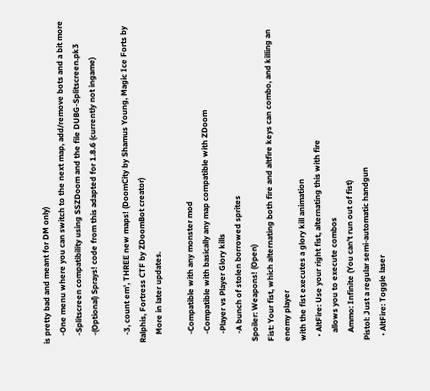is pretty bad and meant for DM only)
    -One menu where you can switch to the next map, add/remove bots and a bit more
    -Splitscreen compatibility using SSZDoom and the file DUBG-Splitscreen.pk3
    -(Optional) Sprays! code from this adapted for 1.8.6 (currently not ingame)

    -3, count em', THREE new maps! (DoomCity by Shamus Young, Magic Ice Forts by Ralphis, Fortress CTF by ZDoomBot creator)
    More in later updates.

    -Compatible with any monster mod
    -Compatible with basically any map compatible with ZDoom
    -Player vs Player Glory kills
    -A bunch of stolen borrowed sprites
Spoiler: Weapons! (Open)
Fist: Your fist, which alternating both fire and altfire keys can combo, and killing an enemy player
with the fist executes a glory kill animation
  • AltFire: Use your right fist, alternating this with fire
    allows you to execute combos
    Ammo: Infinite (You can't run out of fist)
Pistol: Just a regular semi-automatic handgun
  • AltFire: Toggle laser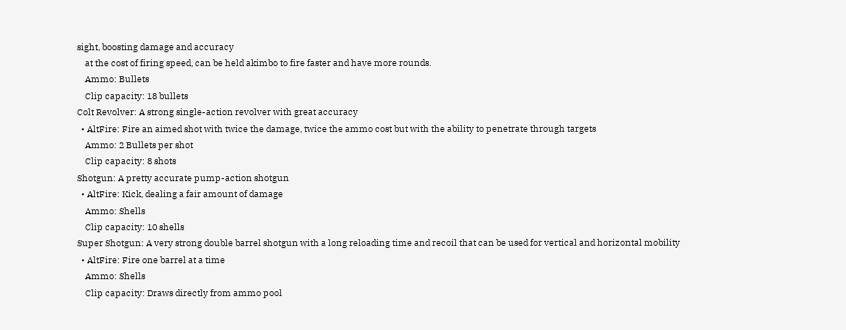sight, boosting damage and accuracy
    at the cost of firing speed, can be held akimbo to fire faster and have more rounds.
    Ammo: Bullets
    Clip capacity: 18 bullets
Colt Revolver: A strong single-action revolver with great accuracy
  • AltFire: Fire an aimed shot with twice the damage, twice the ammo cost but with the ability to penetrate through targets
    Ammo: 2 Bullets per shot
    Clip capacity: 8 shots
Shotgun: A pretty accurate pump-action shotgun
  • AltFire: Kick, dealing a fair amount of damage
    Ammo: Shells
    Clip capacity: 10 shells
Super Shotgun: A very strong double barrel shotgun with a long reloading time and recoil that can be used for vertical and horizontal mobility
  • AltFire: Fire one barrel at a time
    Ammo: Shells
    Clip capacity: Draws directly from ammo pool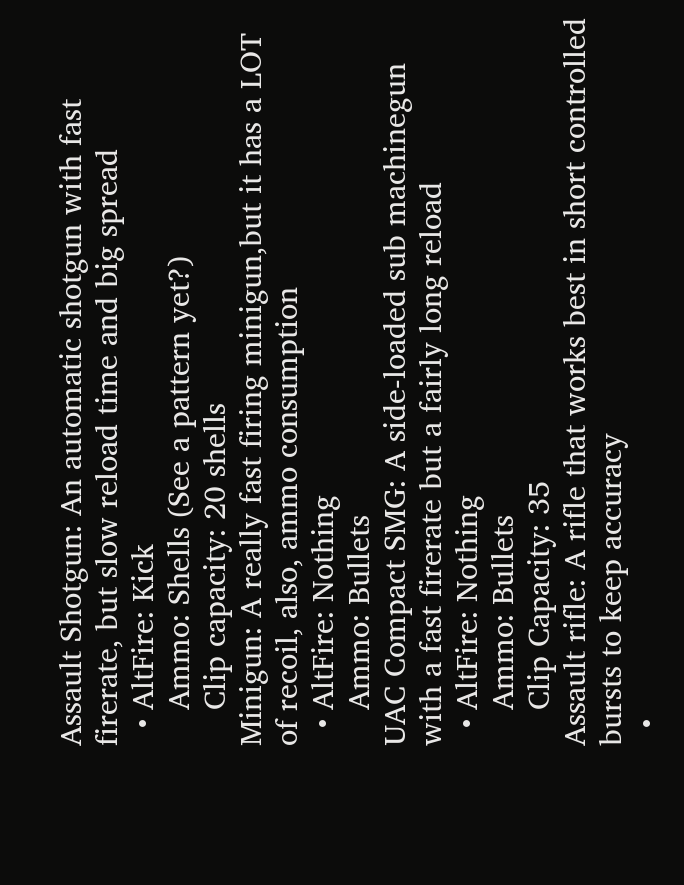Assault Shotgun: An automatic shotgun with fast firerate, but slow reload time and big spread
  • AltFire: Kick
    Ammo: Shells (See a pattern yet?)
    Clip capacity: 20 shells
Minigun: A really fast firing minigun,but it has a LOT of recoil, also, ammo consumption
  • AltFire: Nothing
    Ammo: Bullets
UAC Compact SMG: A side-loaded sub machinegun with a fast firerate but a fairly long reload
  • AltFire: Nothing
    Ammo: Bullets
    Clip Capacity: 35
Assault rifle: A rifle that works best in short controlled bursts to keep accuracy
  •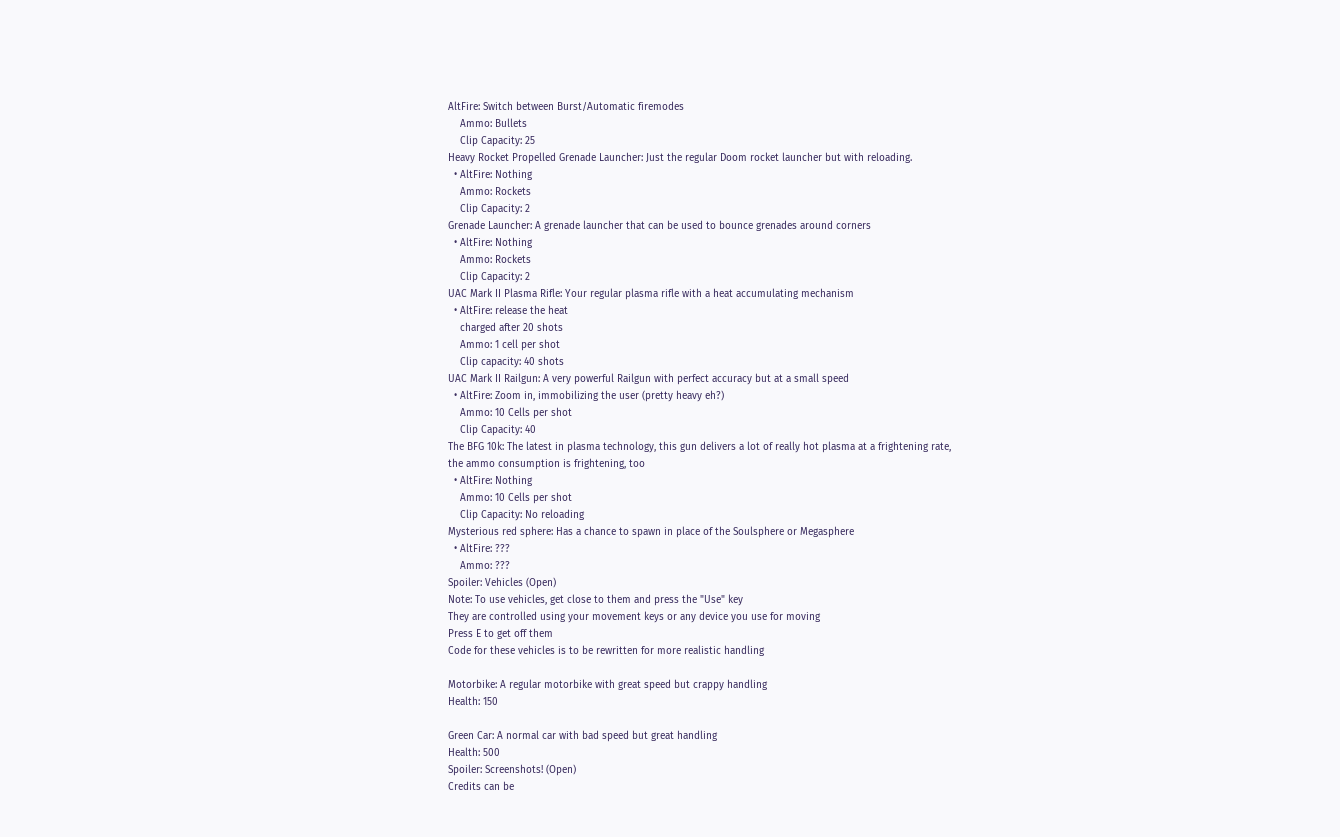AltFire: Switch between Burst/Automatic firemodes
    Ammo: Bullets
    Clip Capacity: 25
Heavy Rocket Propelled Grenade Launcher: Just the regular Doom rocket launcher but with reloading.
  • AltFire: Nothing
    Ammo: Rockets
    Clip Capacity: 2
Grenade Launcher: A grenade launcher that can be used to bounce grenades around corners
  • AltFire: Nothing
    Ammo: Rockets
    Clip Capacity: 2
UAC Mark II Plasma Rifle: Your regular plasma rifle with a heat accumulating mechanism
  • AltFire: release the heat
    charged after 20 shots
    Ammo: 1 cell per shot
    Clip capacity: 40 shots
UAC Mark II Railgun: A very powerful Railgun with perfect accuracy but at a small speed
  • AltFire: Zoom in, immobilizing the user (pretty heavy eh?)
    Ammo: 10 Cells per shot
    Clip Capacity: 40
The BFG 10k: The latest in plasma technology, this gun delivers a lot of really hot plasma at a frightening rate,
the ammo consumption is frightening, too
  • AltFire: Nothing
    Ammo: 10 Cells per shot
    Clip Capacity: No reloading
Mysterious red sphere: Has a chance to spawn in place of the Soulsphere or Megasphere
  • AltFire: ???
    Ammo: ???
Spoiler: Vehicles (Open)
Note: To use vehicles, get close to them and press the "Use" key
They are controlled using your movement keys or any device you use for moving
Press E to get off them
Code for these vehicles is to be rewritten for more realistic handling

Motorbike: A regular motorbike with great speed but crappy handling
Health: 150

Green Car: A normal car with bad speed but great handling
Health: 500
Spoiler: Screenshots! (Open)
Credits can be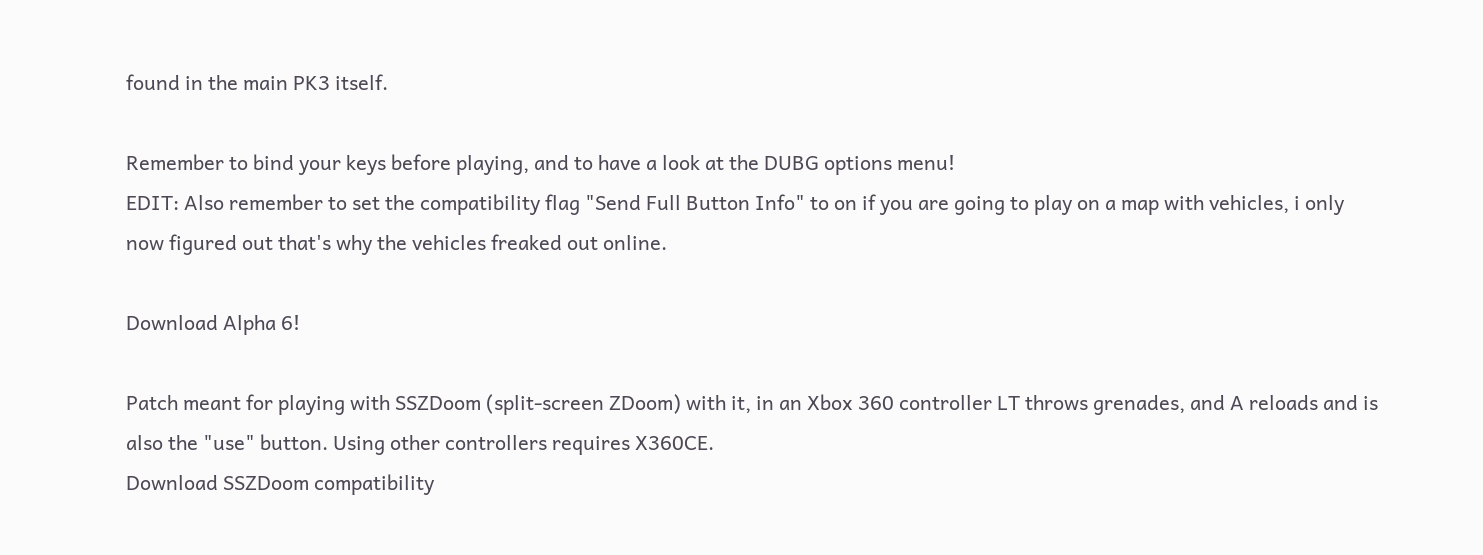found in the main PK3 itself.

Remember to bind your keys before playing, and to have a look at the DUBG options menu!
EDIT: Also remember to set the compatibility flag "Send Full Button Info" to on if you are going to play on a map with vehicles, i only now figured out that's why the vehicles freaked out online.

Download Alpha 6!

Patch meant for playing with SSZDoom (split-screen ZDoom) with it, in an Xbox 360 controller LT throws grenades, and A reloads and is also the "use" button. Using other controllers requires X360CE.
Download SSZDoom compatibility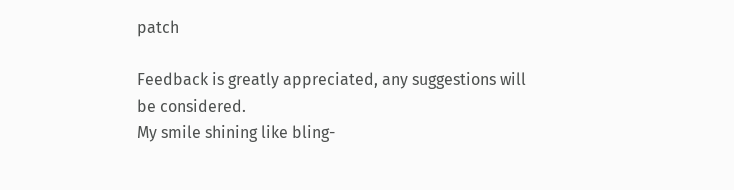patch

Feedback is greatly appreciated, any suggestions will be considered.
My smile shining like bling-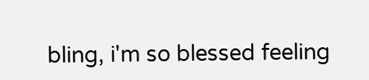bling, i'm so blessed feeling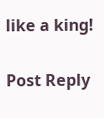like a king!

Post Reply